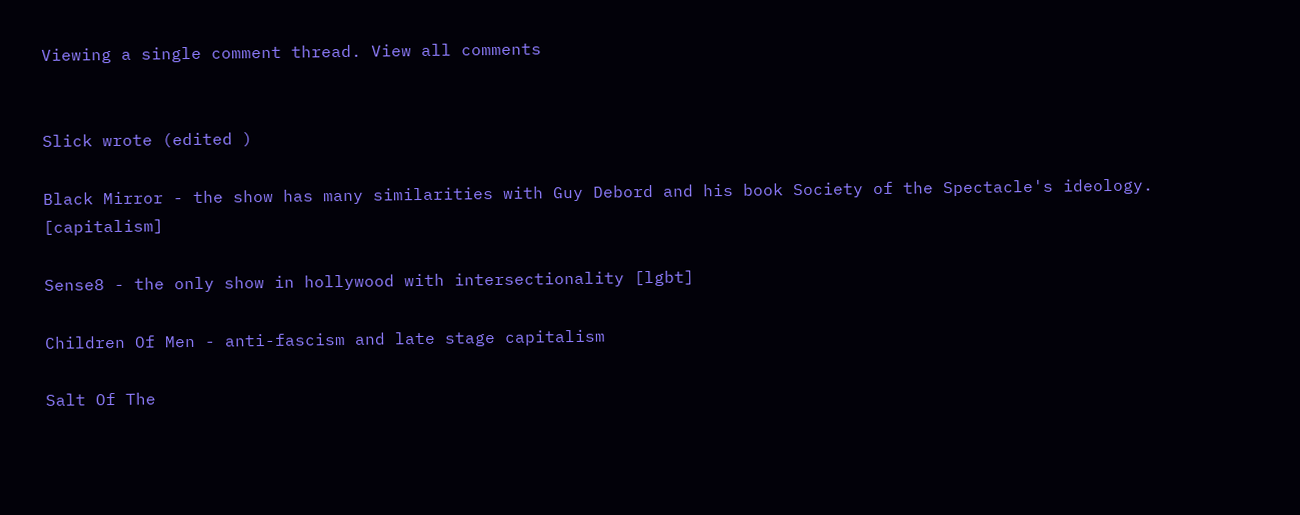Viewing a single comment thread. View all comments


Slick wrote (edited )

Black Mirror - the show has many similarities with Guy Debord and his book Society of the Spectacle's ideology. [capitalism]

Sense8 - the only show in hollywood with intersectionality [lgbt]

Children Of Men - anti-fascism and late stage capitalism

Salt Of The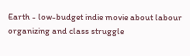Earth - low-budget indie movie about labour organizing and class struggle